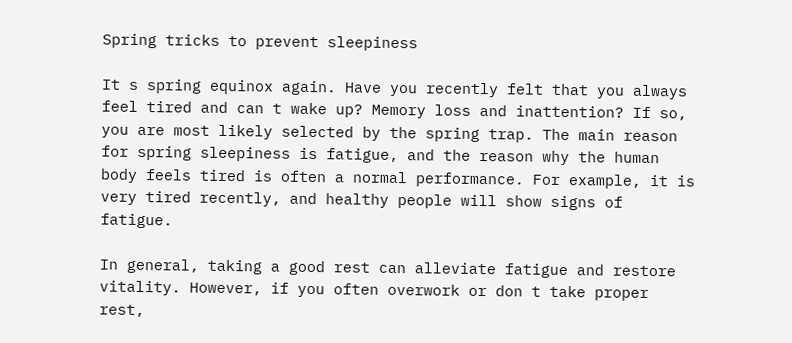Spring tricks to prevent sleepiness

It s spring equinox again. Have you recently felt that you always feel tired and can t wake up? Memory loss and inattention? If so, you are most likely selected by the spring trap. The main reason for spring sleepiness is fatigue, and the reason why the human body feels tired is often a normal performance. For example, it is very tired recently, and healthy people will show signs of fatigue.

In general, taking a good rest can alleviate fatigue and restore vitality. However, if you often overwork or don t take proper rest,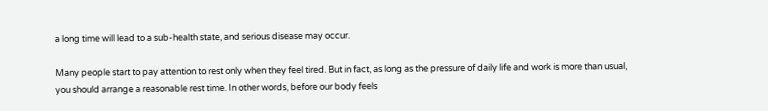a long time will lead to a sub-health state, and serious disease may occur.

Many people start to pay attention to rest only when they feel tired. But in fact, as long as the pressure of daily life and work is more than usual, you should arrange a reasonable rest time. In other words, before our body feels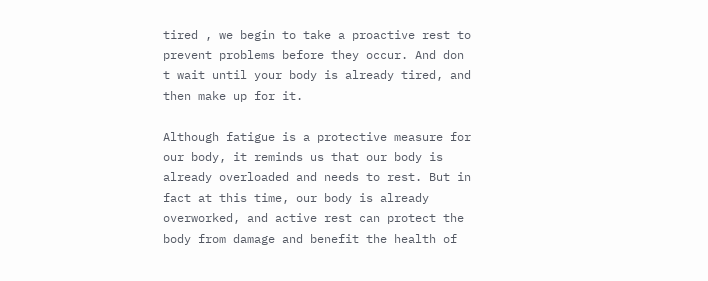tired , we begin to take a proactive rest to prevent problems before they occur. And don t wait until your body is already tired, and then make up for it.

Although fatigue is a protective measure for our body, it reminds us that our body is already overloaded and needs to rest. But in fact at this time, our body is already overworked, and active rest can protect the body from damage and benefit the health of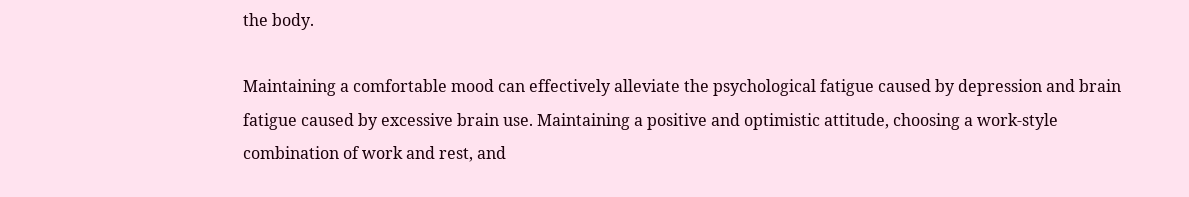the body.

Maintaining a comfortable mood can effectively alleviate the psychological fatigue caused by depression and brain fatigue caused by excessive brain use. Maintaining a positive and optimistic attitude, choosing a work-style combination of work and rest, and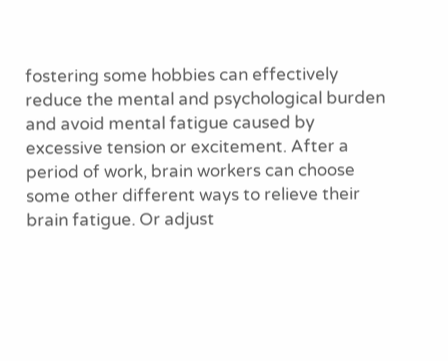fostering some hobbies can effectively reduce the mental and psychological burden and avoid mental fatigue caused by excessive tension or excitement. After a period of work, brain workers can choose some other different ways to relieve their brain fatigue. Or adjust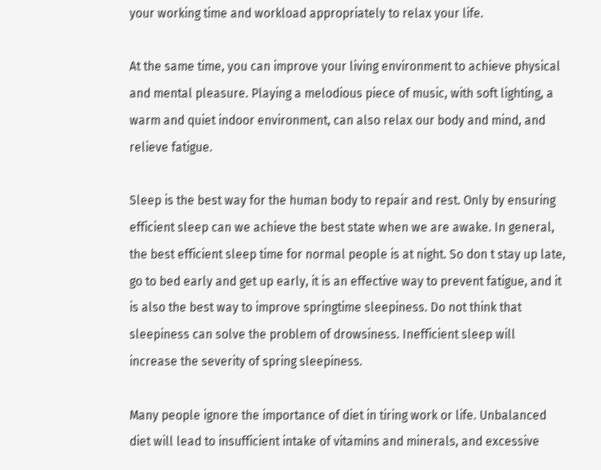your working time and workload appropriately to relax your life.

At the same time, you can improve your living environment to achieve physical and mental pleasure. Playing a melodious piece of music, with soft lighting, a warm and quiet indoor environment, can also relax our body and mind, and relieve fatigue.

Sleep is the best way for the human body to repair and rest. Only by ensuring efficient sleep can we achieve the best state when we are awake. In general, the best efficient sleep time for normal people is at night. So don t stay up late, go to bed early and get up early, it is an effective way to prevent fatigue, and it is also the best way to improve springtime sleepiness. Do not think that sleepiness can solve the problem of drowsiness. Inefficient sleep will increase the severity of spring sleepiness.

Many people ignore the importance of diet in tiring work or life. Unbalanced diet will lead to insufficient intake of vitamins and minerals, and excessive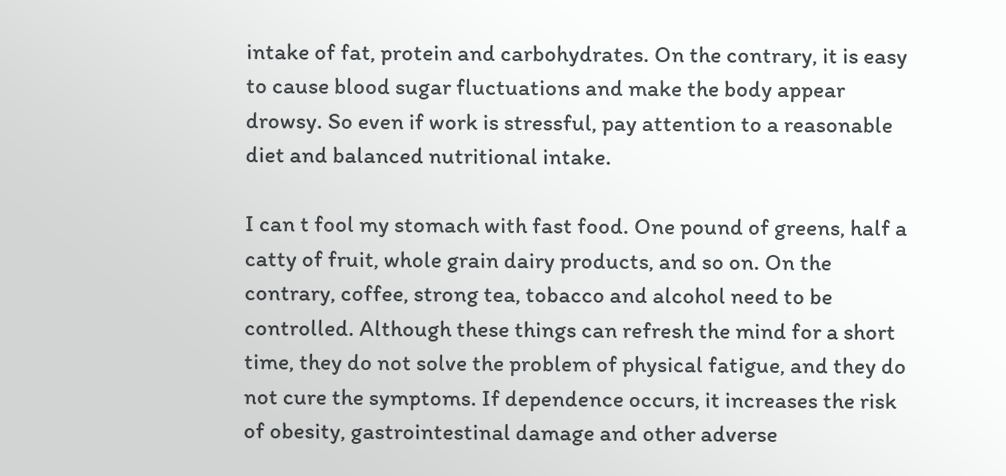intake of fat, protein and carbohydrates. On the contrary, it is easy to cause blood sugar fluctuations and make the body appear drowsy. So even if work is stressful, pay attention to a reasonable diet and balanced nutritional intake.

I can t fool my stomach with fast food. One pound of greens, half a catty of fruit, whole grain dairy products, and so on. On the contrary, coffee, strong tea, tobacco and alcohol need to be controlled. Although these things can refresh the mind for a short time, they do not solve the problem of physical fatigue, and they do not cure the symptoms. If dependence occurs, it increases the risk of obesity, gastrointestinal damage and other adverse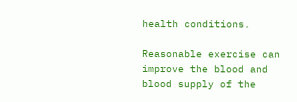health conditions.

Reasonable exercise can improve the blood and blood supply of the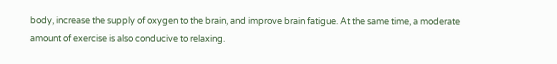body, increase the supply of oxygen to the brain, and improve brain fatigue. At the same time, a moderate amount of exercise is also conducive to relaxing.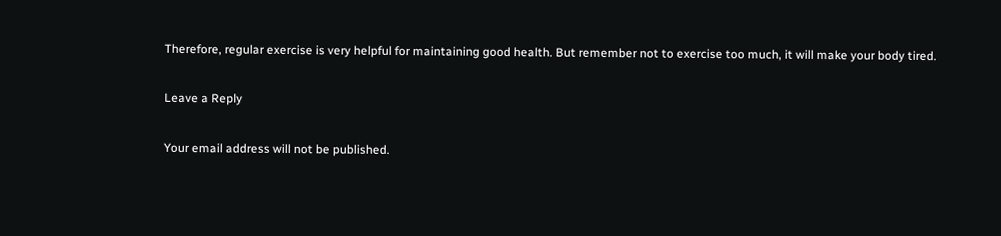Therefore, regular exercise is very helpful for maintaining good health. But remember not to exercise too much, it will make your body tired.

Leave a Reply

Your email address will not be published.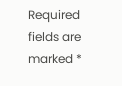Required fields are marked *